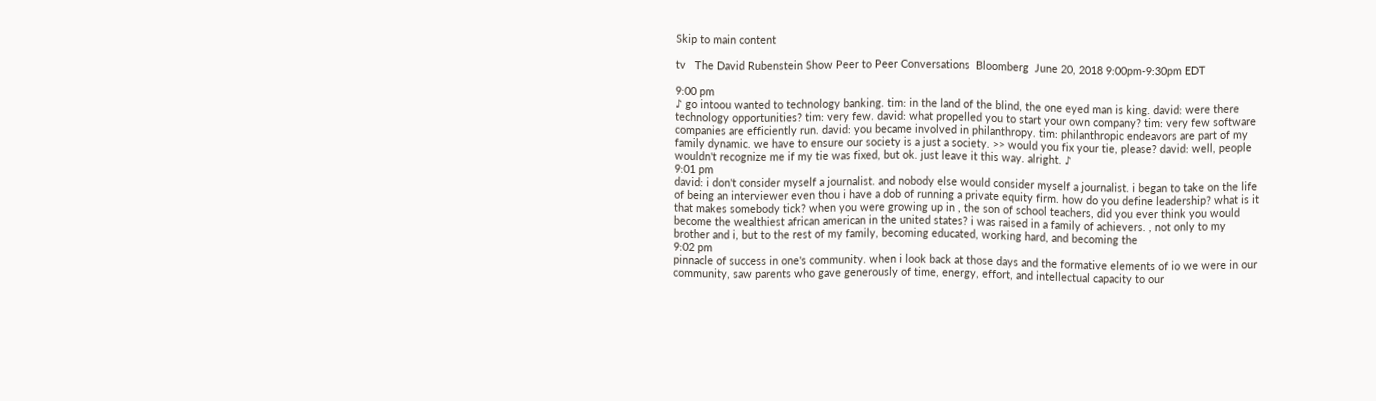Skip to main content

tv   The David Rubenstein Show Peer to Peer Conversations  Bloomberg  June 20, 2018 9:00pm-9:30pm EDT

9:00 pm
♪ go intoou wanted to technology banking. tim: in the land of the blind, the one eyed man is king. david: were there technology opportunities? tim: very few. david: what propelled you to start your own company? tim: very few software companies are efficiently run. david: you became involved in philanthropy. tim: philanthropic endeavors are part of my family dynamic. we have to ensure our society is a just a society. >> would you fix your tie, please? david: well, people wouldn't recognize me if my tie was fixed, but ok. just leave it this way. alright. ♪
9:01 pm
david: i don't consider myself a journalist. and nobody else would consider myself a journalist. i began to take on the life of being an interviewer even thou i have a dob of running a private equity firm. how do you define leadership? what is it that makes somebody tick? when you were growing up in , the son of school teachers, did you ever think you would become the wealthiest african american in the united states? i was raised in a family of achievers. , not only to my brother and i, but to the rest of my family, becoming educated, working hard, and becoming the
9:02 pm
pinnacle of success in one's community. when i look back at those days and the formative elements of io we were in our community, saw parents who gave generously of time, energy, effort, and intellectual capacity to our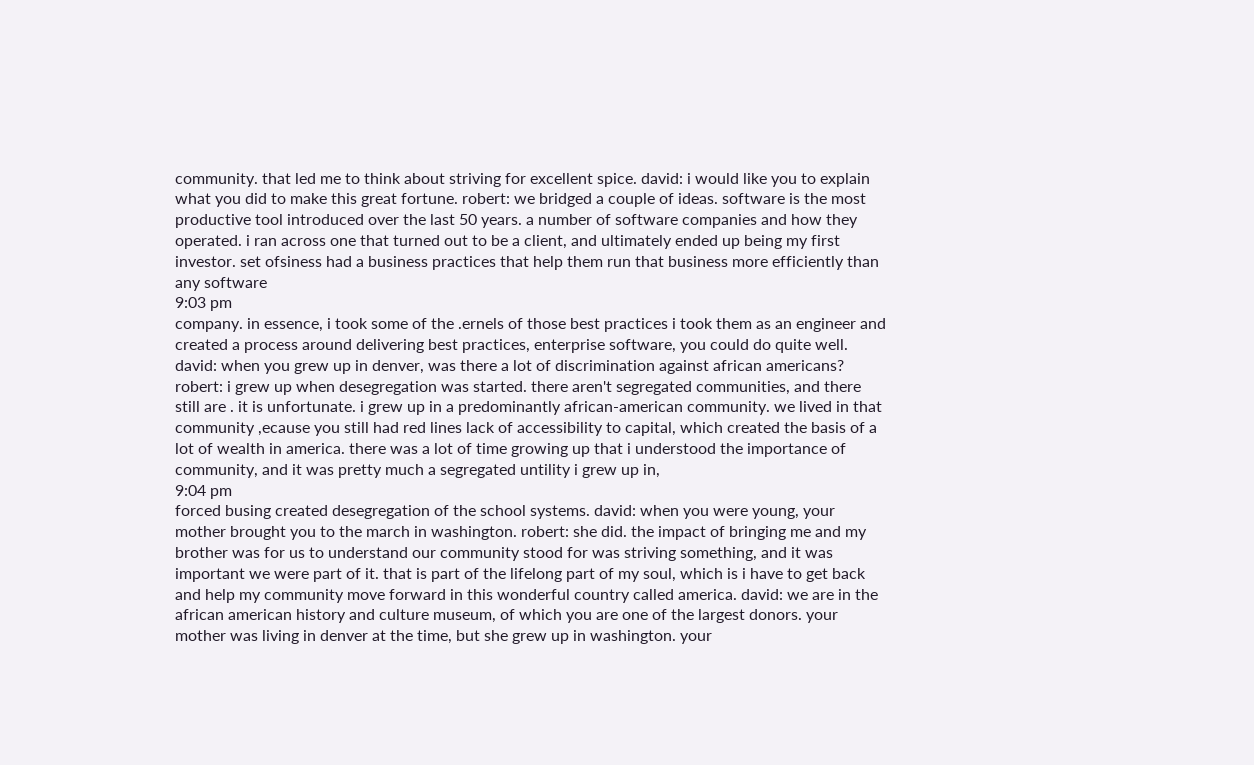community. that led me to think about striving for excellent spice. david: i would like you to explain what you did to make this great fortune. robert: we bridged a couple of ideas. software is the most productive tool introduced over the last 50 years. a number of software companies and how they operated. i ran across one that turned out to be a client, and ultimately ended up being my first investor. set ofsiness had a business practices that help them run that business more efficiently than any software
9:03 pm
company. in essence, i took some of the .ernels of those best practices i took them as an engineer and created a process around delivering best practices, enterprise software, you could do quite well. david: when you grew up in denver, was there a lot of discrimination against african americans? robert: i grew up when desegregation was started. there aren't segregated communities, and there still are . it is unfortunate. i grew up in a predominantly african-american community. we lived in that community ,ecause you still had red lines lack of accessibility to capital, which created the basis of a lot of wealth in america. there was a lot of time growing up that i understood the importance of community, and it was pretty much a segregated untility i grew up in,
9:04 pm
forced busing created desegregation of the school systems. david: when you were young, your mother brought you to the march in washington. robert: she did. the impact of bringing me and my brother was for us to understand our community stood for was striving something, and it was important we were part of it. that is part of the lifelong part of my soul, which is i have to get back and help my community move forward in this wonderful country called america. david: we are in the african american history and culture museum, of which you are one of the largest donors. your mother was living in denver at the time, but she grew up in washington. your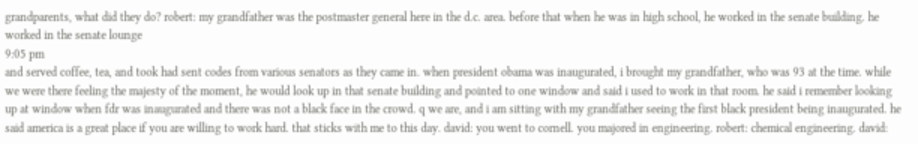grandparents, what did they do? robert: my grandfather was the postmaster general here in the d.c. area. before that when he was in high school, he worked in the senate building. he worked in the senate lounge
9:05 pm
and served coffee, tea, and took had sent codes from various senators as they came in. when president obama was inaugurated, i brought my grandfather, who was 93 at the time. while we were there feeling the majesty of the moment, he would look up in that senate building and pointed to one window and said i used to work in that room. he said i remember looking up at window when fdr was inaugurated and there was not a black face in the crowd. q we are, and i am sitting with my grandfather seeing the first black president being inaugurated. he said america is a great place if you are willing to work hard. that sticks with me to this day. david: you went to cornell. you majored in engineering. robert: chemical engineering. david: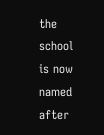the school is now named after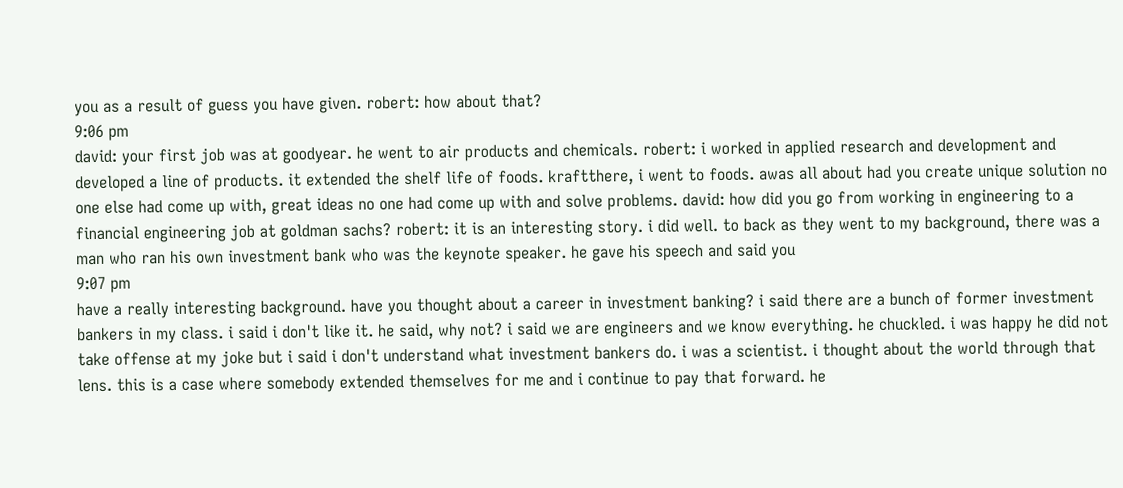you as a result of guess you have given. robert: how about that?
9:06 pm
david: your first job was at goodyear. he went to air products and chemicals. robert: i worked in applied research and development and developed a line of products. it extended the shelf life of foods. kraftthere, i went to foods. awas all about had you create unique solution no one else had come up with, great ideas no one had come up with and solve problems. david: how did you go from working in engineering to a financial engineering job at goldman sachs? robert: it is an interesting story. i did well. to back as they went to my background, there was a man who ran his own investment bank who was the keynote speaker. he gave his speech and said you
9:07 pm
have a really interesting background. have you thought about a career in investment banking? i said there are a bunch of former investment bankers in my class. i said i don't like it. he said, why not? i said we are engineers and we know everything. he chuckled. i was happy he did not take offense at my joke but i said i don't understand what investment bankers do. i was a scientist. i thought about the world through that lens. this is a case where somebody extended themselves for me and i continue to pay that forward. he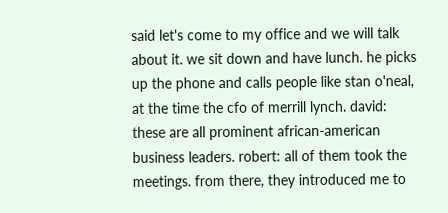said let's come to my office and we will talk about it. we sit down and have lunch. he picks up the phone and calls people like stan o'neal, at the time the cfo of merrill lynch. david: these are all prominent african-american business leaders. robert: all of them took the meetings. from there, they introduced me to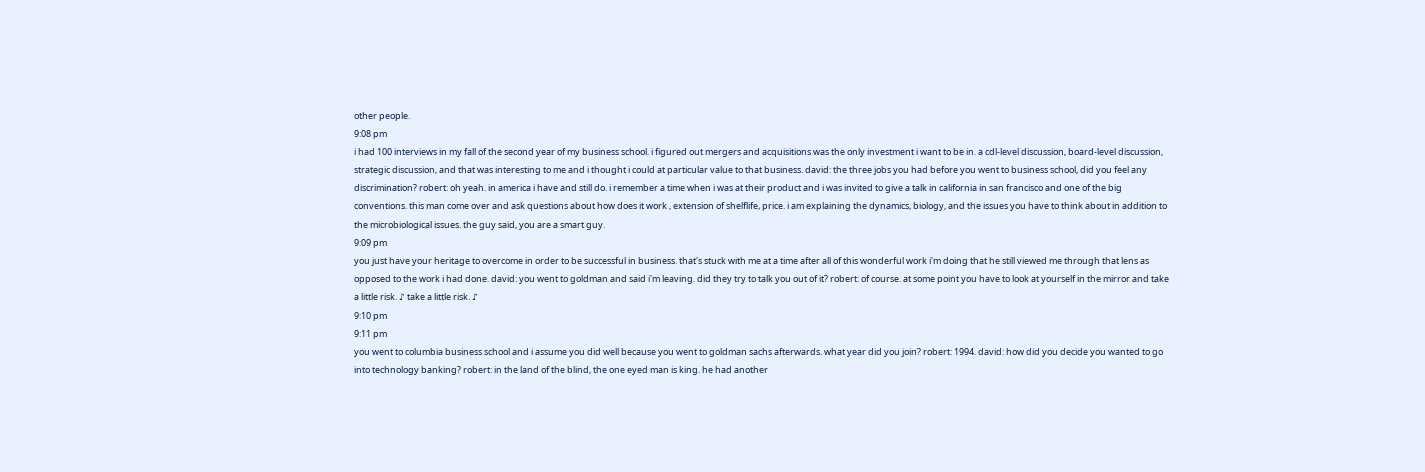other people.
9:08 pm
i had 100 interviews in my fall of the second year of my business school. i figured out mergers and acquisitions was the only investment i want to be in. a cdl-level discussion, board-level discussion, strategic discussion, and that was interesting to me and i thought i could at particular value to that business. david: the three jobs you had before you went to business school, did you feel any discrimination? robert: oh yeah. in america i have and still do. i remember a time when i was at their product and i was invited to give a talk in california in san francisco and one of the big conventions. this man come over and ask questions about how does it work , extension of shelflife, price. i am explaining the dynamics, biology, and the issues you have to think about in addition to the microbiological issues. the guy said, you are a smart guy.
9:09 pm
you just have your heritage to overcome in order to be successful in business. that's stuck with me at a time after all of this wonderful work i'm doing that he still viewed me through that lens as opposed to the work i had done. david: you went to goldman and said i'm leaving. did they try to talk you out of it? robert: of course. at some point you have to look at yourself in the mirror and take a little risk. ♪ take a little risk. ♪
9:10 pm
9:11 pm
you went to columbia business school and i assume you did well because you went to goldman sachs afterwards. what year did you join? robert: 1994. david: how did you decide you wanted to go into technology banking? robert: in the land of the blind, the one eyed man is king. he had another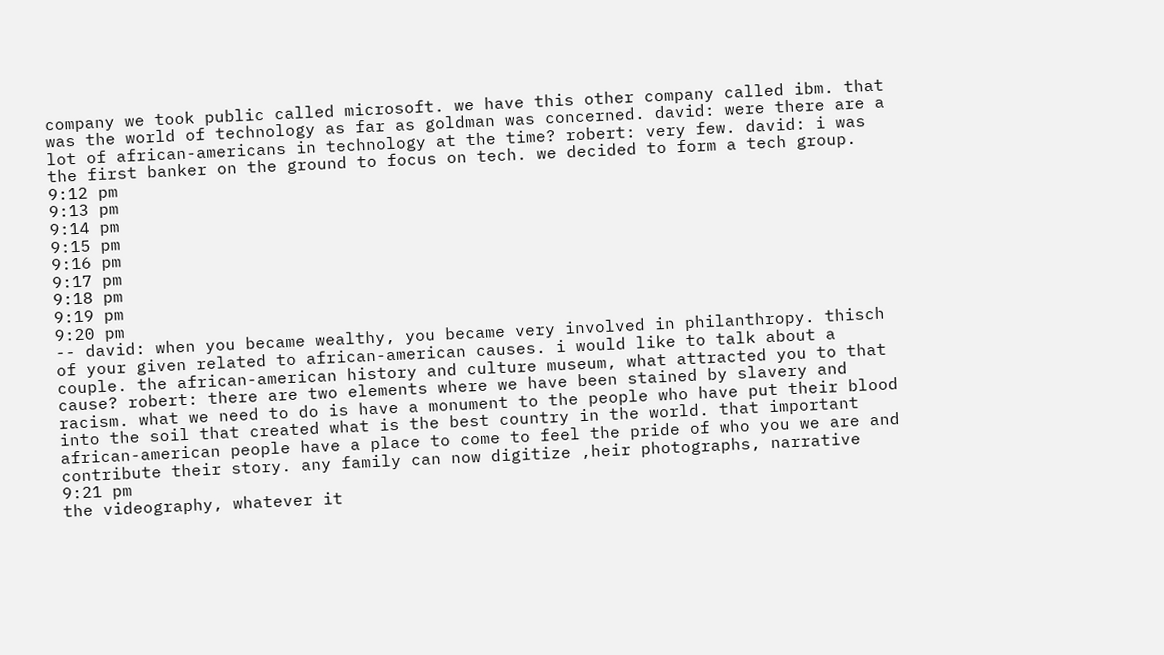company we took public called microsoft. we have this other company called ibm. that was the world of technology as far as goldman was concerned. david: were there are a lot of african-americans in technology at the time? robert: very few. david: i was the first banker on the ground to focus on tech. we decided to form a tech group.
9:12 pm
9:13 pm
9:14 pm
9:15 pm
9:16 pm
9:17 pm
9:18 pm
9:19 pm
9:20 pm
-- david: when you became wealthy, you became very involved in philanthropy. thisch of your given related to african-american causes. i would like to talk about a couple. the african-american history and culture museum, what attracted you to that cause? robert: there are two elements where we have been stained by slavery and racism. what we need to do is have a monument to the people who have put their blood into the soil that created what is the best country in the world. that important african-american people have a place to come to feel the pride of who you we are and contribute their story. any family can now digitize ,heir photographs, narrative
9:21 pm
the videography, whatever it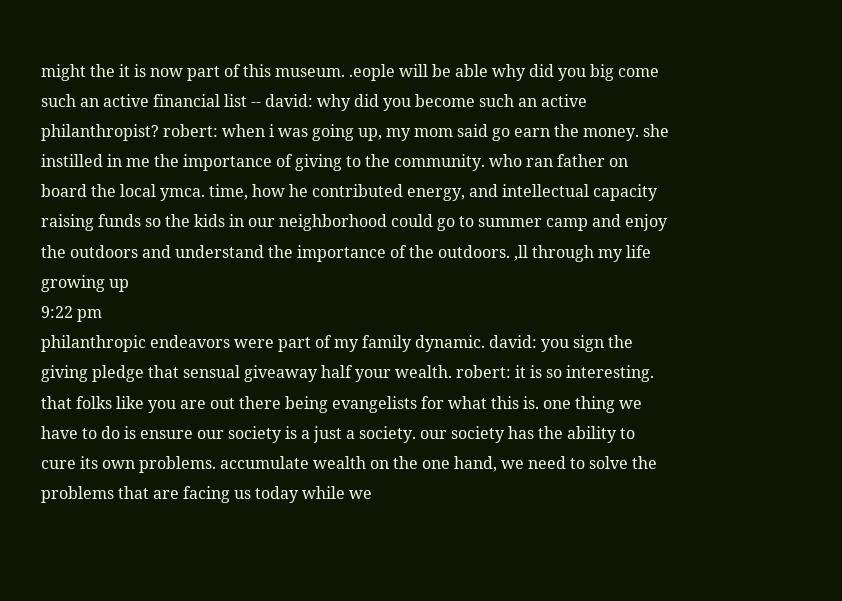might the it is now part of this museum. .eople will be able why did you big come such an active financial list -- david: why did you become such an active philanthropist? robert: when i was going up, my mom said go earn the money. she instilled in me the importance of giving to the community. who ran father on board the local ymca. time, how he contributed energy, and intellectual capacity raising funds so the kids in our neighborhood could go to summer camp and enjoy the outdoors and understand the importance of the outdoors. ,ll through my life growing up
9:22 pm
philanthropic endeavors were part of my family dynamic. david: you sign the giving pledge that sensual giveaway half your wealth. robert: it is so interesting. that folks like you are out there being evangelists for what this is. one thing we have to do is ensure our society is a just a society. our society has the ability to cure its own problems. accumulate wealth on the one hand, we need to solve the problems that are facing us today while we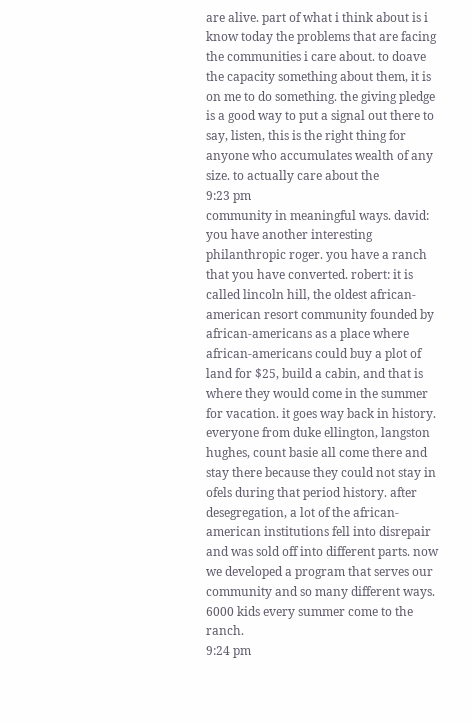are alive. part of what i think about is i know today the problems that are facing the communities i care about. to doave the capacity something about them, it is on me to do something. the giving pledge is a good way to put a signal out there to say, listen, this is the right thing for anyone who accumulates wealth of any size. to actually care about the
9:23 pm
community in meaningful ways. david: you have another interesting philanthropic roger. you have a ranch that you have converted. robert: it is called lincoln hill, the oldest african-american resort community founded by african-americans as a place where african-americans could buy a plot of land for $25, build a cabin, and that is where they would come in the summer for vacation. it goes way back in history. everyone from duke ellington, langston hughes, count basie all come there and stay there because they could not stay in ofels during that period history. after desegregation, a lot of the african-american institutions fell into disrepair and was sold off into different parts. now we developed a program that serves our community and so many different ways. 6000 kids every summer come to the ranch.
9:24 pm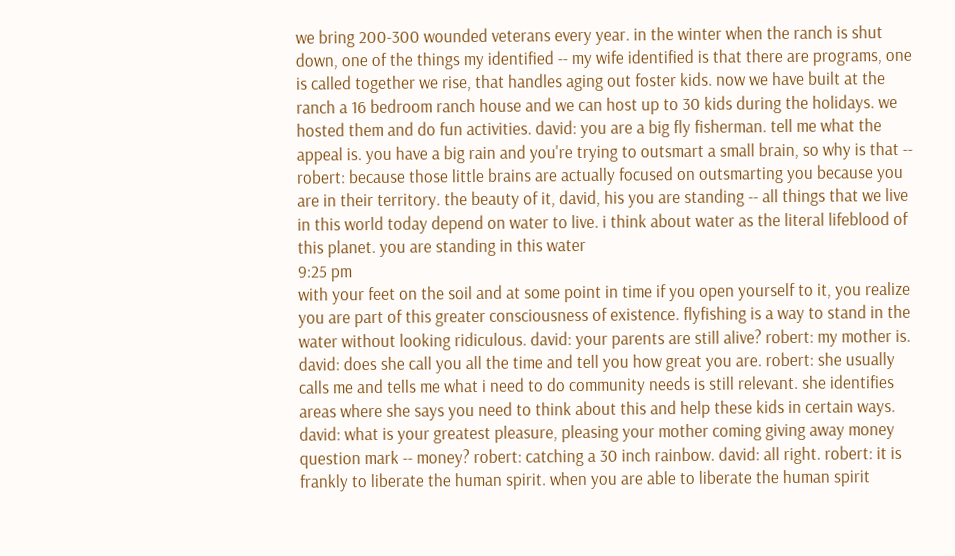we bring 200-300 wounded veterans every year. in the winter when the ranch is shut down, one of the things my identified -- my wife identified is that there are programs, one is called together we rise, that handles aging out foster kids. now we have built at the ranch a 16 bedroom ranch house and we can host up to 30 kids during the holidays. we hosted them and do fun activities. david: you are a big fly fisherman. tell me what the appeal is. you have a big rain and you're trying to outsmart a small brain, so why is that -- robert: because those little brains are actually focused on outsmarting you because you are in their territory. the beauty of it, david, his you are standing -- all things that we live in this world today depend on water to live. i think about water as the literal lifeblood of this planet. you are standing in this water
9:25 pm
with your feet on the soil and at some point in time if you open yourself to it, you realize you are part of this greater consciousness of existence. flyfishing is a way to stand in the water without looking ridiculous. david: your parents are still alive? robert: my mother is. david: does she call you all the time and tell you how great you are. robert: she usually calls me and tells me what i need to do community needs is still relevant. she identifies areas where she says you need to think about this and help these kids in certain ways. david: what is your greatest pleasure, pleasing your mother coming giving away money question mark -- money? robert: catching a 30 inch rainbow. david: all right. robert: it is frankly to liberate the human spirit. when you are able to liberate the human spirit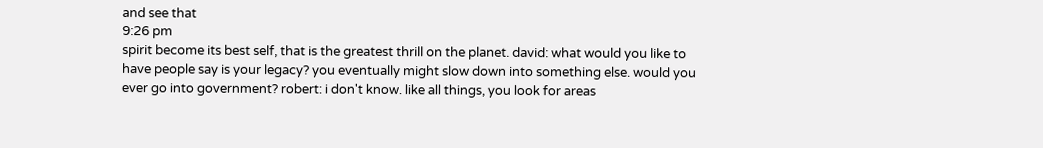and see that
9:26 pm
spirit become its best self, that is the greatest thrill on the planet. david: what would you like to have people say is your legacy? you eventually might slow down into something else. would you ever go into government? robert: i don't know. like all things, you look for areas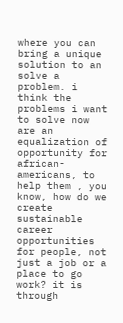where you can bring a unique solution to an solve a problem. i think the problems i want to solve now are an equalization of opportunity for african-americans, to help them , you know, how do we create sustainable career opportunities for people, not just a job or a place to go work? it is through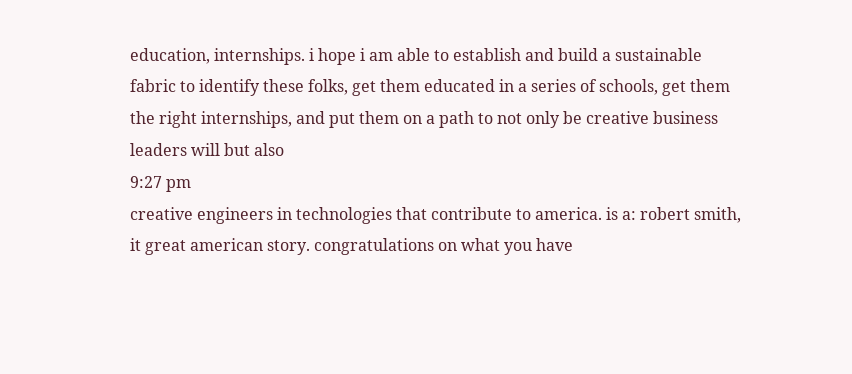education, internships. i hope i am able to establish and build a sustainable fabric to identify these folks, get them educated in a series of schools, get them the right internships, and put them on a path to not only be creative business leaders will but also
9:27 pm
creative engineers in technologies that contribute to america. is a: robert smith, it great american story. congratulations on what you have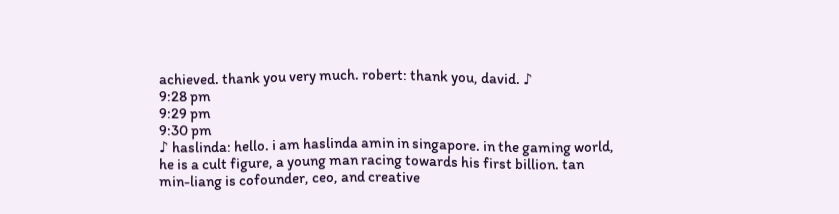achieved. thank you very much. robert: thank you, david. ♪
9:28 pm
9:29 pm
9:30 pm
♪ haslinda: hello. i am haslinda amin in singapore. in the gaming world, he is a cult figure, a young man racing towards his first billion. tan min-liang is cofounder, ceo, and creative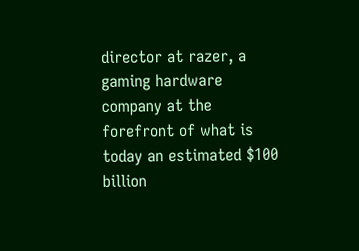director at razer, a gaming hardware company at the forefront of what is today an estimated $100 billion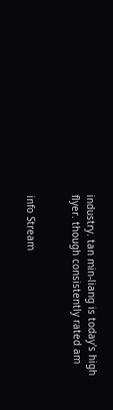industry. tan min-liang is today's high flyer. though consistently rated am


info Stream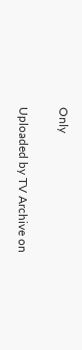Only

Uploaded by TV Archive on